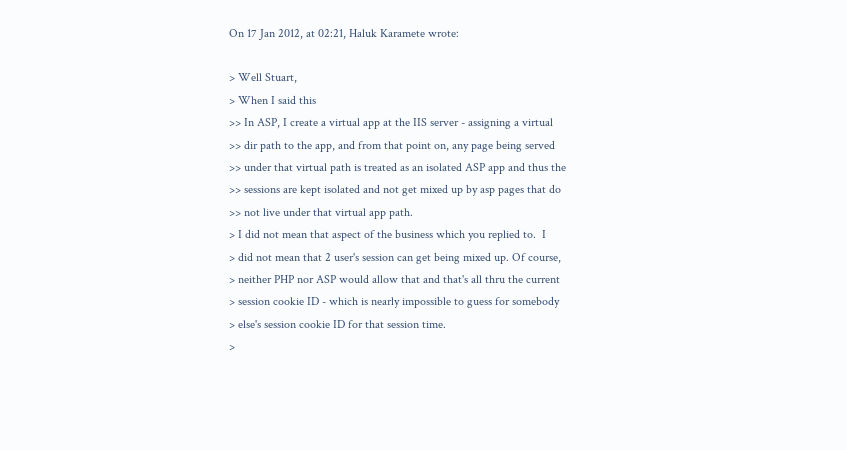On 17 Jan 2012, at 02:21, Haluk Karamete wrote:

> Well Stuart,
> When I said this
>> In ASP, I create a virtual app at the IIS server - assigning a virtual
>> dir path to the app, and from that point on, any page being served
>> under that virtual path is treated as an isolated ASP app and thus the
>> sessions are kept isolated and not get mixed up by asp pages that do
>> not live under that virtual app path.
> I did not mean that aspect of the business which you replied to.  I
> did not mean that 2 user's session can get being mixed up. Of course,
> neither PHP nor ASP would allow that and that's all thru the current
> session cookie ID - which is nearly impossible to guess for somebody
> else's session cookie ID for that session time.
>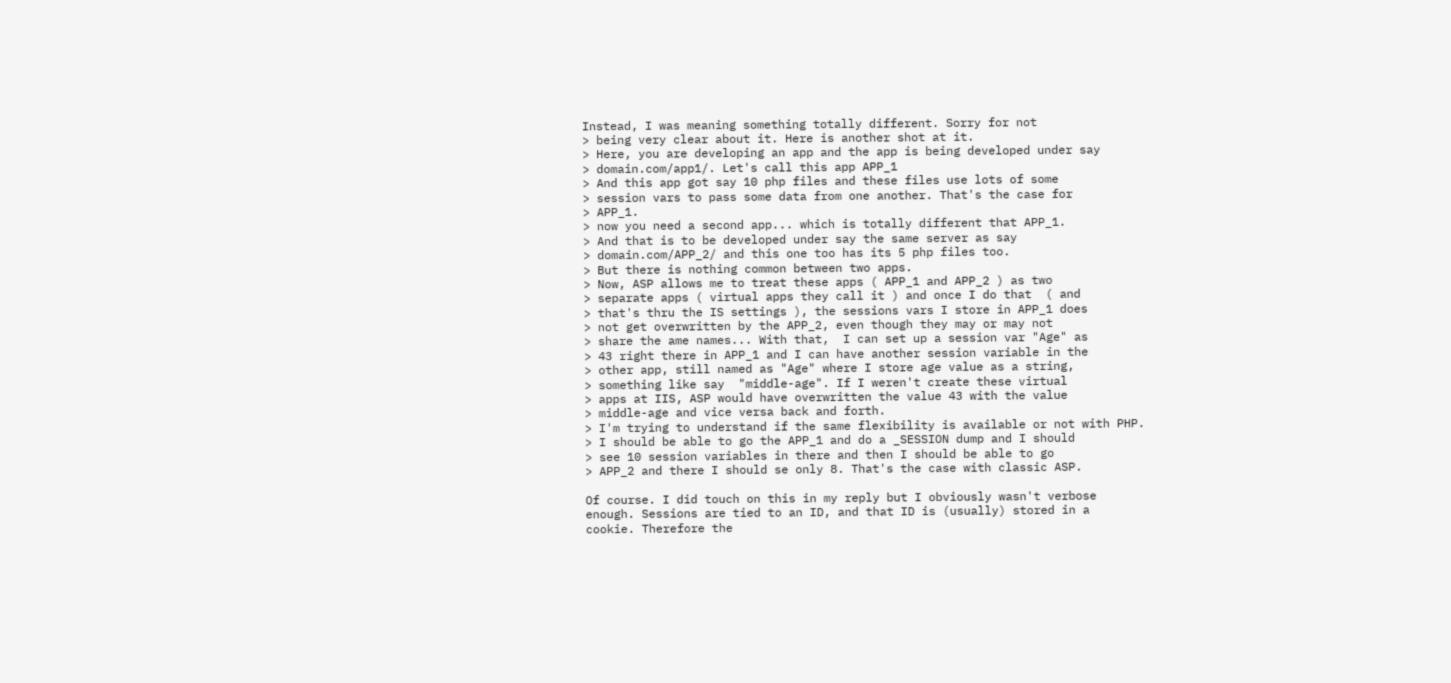Instead, I was meaning something totally different. Sorry for not
> being very clear about it. Here is another shot at it.
> Here, you are developing an app and the app is being developed under say
> domain.com/app1/. Let's call this app APP_1
> And this app got say 10 php files and these files use lots of some
> session vars to pass some data from one another. That's the case for
> APP_1.
> now you need a second app... which is totally different that APP_1.
> And that is to be developed under say the same server as say
> domain.com/APP_2/ and this one too has its 5 php files too.
> But there is nothing common between two apps.
> Now, ASP allows me to treat these apps ( APP_1 and APP_2 ) as two
> separate apps ( virtual apps they call it ) and once I do that  ( and
> that's thru the IS settings ), the sessions vars I store in APP_1 does
> not get overwritten by the APP_2, even though they may or may not
> share the ame names... With that,  I can set up a session var "Age" as
> 43 right there in APP_1 and I can have another session variable in the
> other app, still named as "Age" where I store age value as a string,
> something like say  "middle-age". If I weren't create these virtual
> apps at IIS, ASP would have overwritten the value 43 with the value
> middle-age and vice versa back and forth.
> I'm trying to understand if the same flexibility is available or not with PHP.
> I should be able to go the APP_1 and do a _SESSION dump and I should
> see 10 session variables in there and then I should be able to go
> APP_2 and there I should se only 8. That's the case with classic ASP.

Of course. I did touch on this in my reply but I obviously wasn't verbose
enough. Sessions are tied to an ID, and that ID is (usually) stored in a
cookie. Therefore the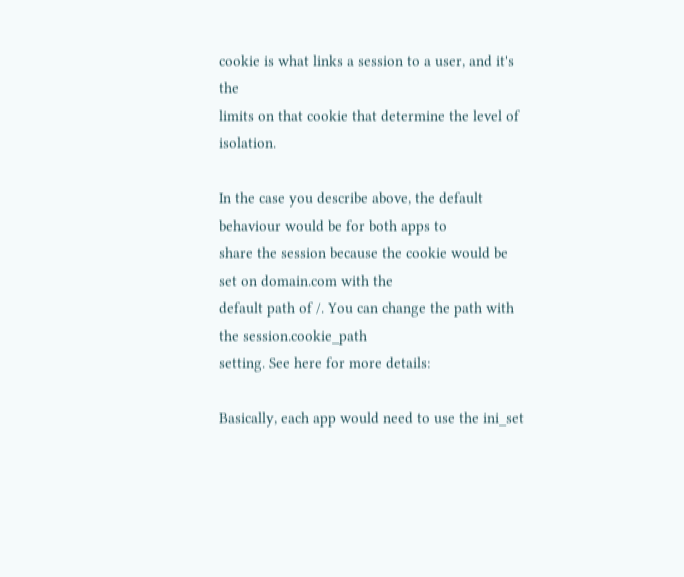cookie is what links a session to a user, and it's the
limits on that cookie that determine the level of isolation.

In the case you describe above, the default behaviour would be for both apps to
share the session because the cookie would be set on domain.com with the
default path of /. You can change the path with the session.cookie_path
setting. See here for more details:

Basically, each app would need to use the ini_set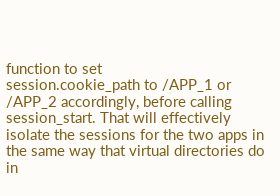function to set
session.cookie_path to /APP_1 or /APP_2 accordingly, before calling
session_start. That will effectively isolate the sessions for the two apps in
the same way that virtual directories do in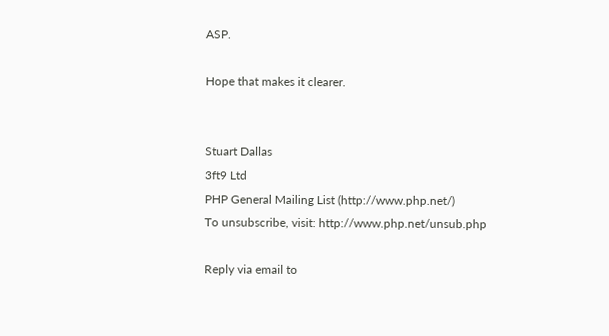ASP.

Hope that makes it clearer.


Stuart Dallas
3ft9 Ltd
PHP General Mailing List (http://www.php.net/)
To unsubscribe, visit: http://www.php.net/unsub.php

Reply via email to